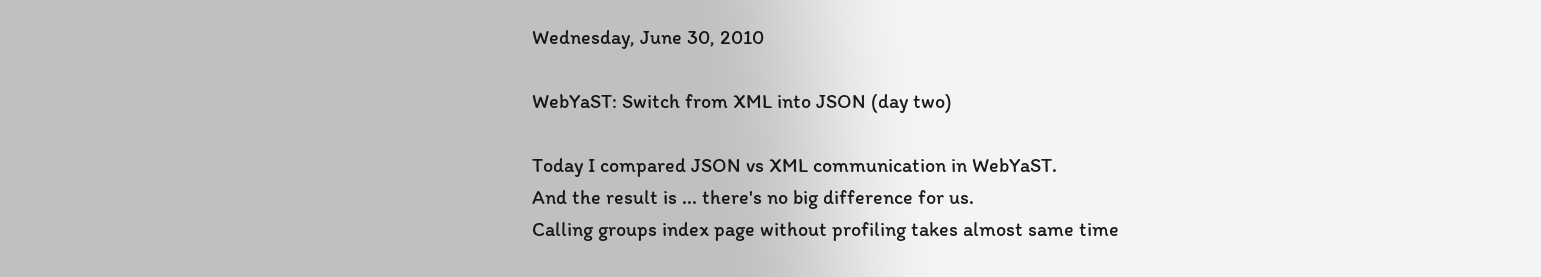Wednesday, June 30, 2010

WebYaST: Switch from XML into JSON (day two)

Today I compared JSON vs XML communication in WebYaST.
And the result is ... there's no big difference for us.
Calling groups index page without profiling takes almost same time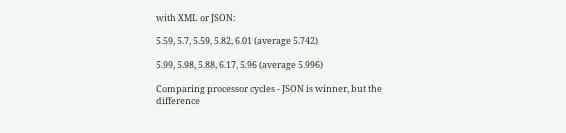with XML or JSON:

5.59, 5.7, 5.59, 5.82, 6.01 (average 5.742)

5.99, 5.98, 5.88, 6.17, 5.96 (average 5.996)

Comparing processor cycles - JSON is winner, but the difference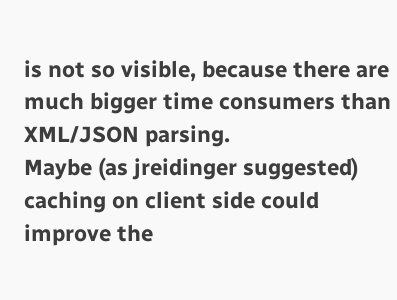is not so visible, because there are much bigger time consumers than XML/JSON parsing.
Maybe (as jreidinger suggested) caching on client side could improve the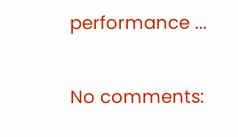performance ...

No comments: